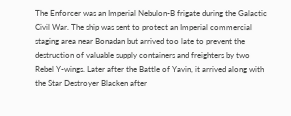The Enforcer was an Imperial Nebulon-B frigate during the Galactic Civil War. The ship was sent to protect an Imperial commercial staging area near Bonadan but arrived too late to prevent the destruction of valuable supply containers and freighters by two Rebel Y-wings. Later after the Battle of Yavin, it arrived along with the Star Destroyer Blacken after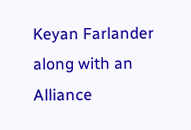Keyan Farlander along with an Alliance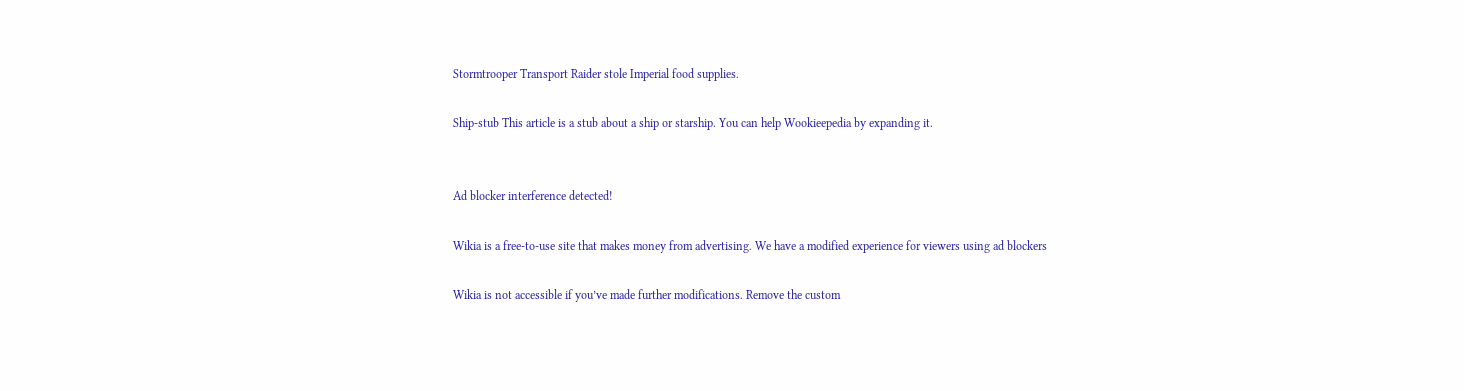Stormtrooper Transport Raider stole Imperial food supplies.

Ship-stub This article is a stub about a ship or starship. You can help Wookieepedia by expanding it.


Ad blocker interference detected!

Wikia is a free-to-use site that makes money from advertising. We have a modified experience for viewers using ad blockers

Wikia is not accessible if you’ve made further modifications. Remove the custom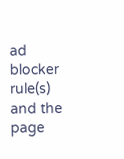ad blocker rule(s) and the page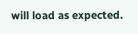will load as expected.